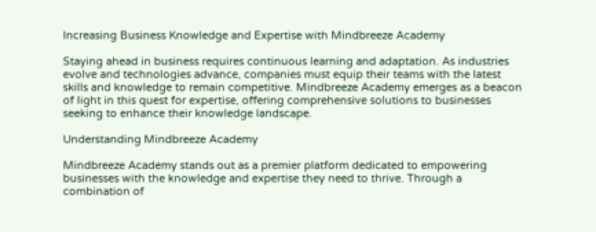Increasing Business Knowledge and Expertise with Mindbreeze Academy

Staying ahead in business requires continuous learning and adaptation. As industries evolve and technologies advance, companies must equip their teams with the latest skills and knowledge to remain competitive. Mindbreeze Academy emerges as a beacon of light in this quest for expertise, offering comprehensive solutions to businesses seeking to enhance their knowledge landscape.

Understanding Mindbreeze Academy

Mindbreeze Academy stands out as a premier platform dedicated to empowering businesses with the knowledge and expertise they need to thrive. Through a combination of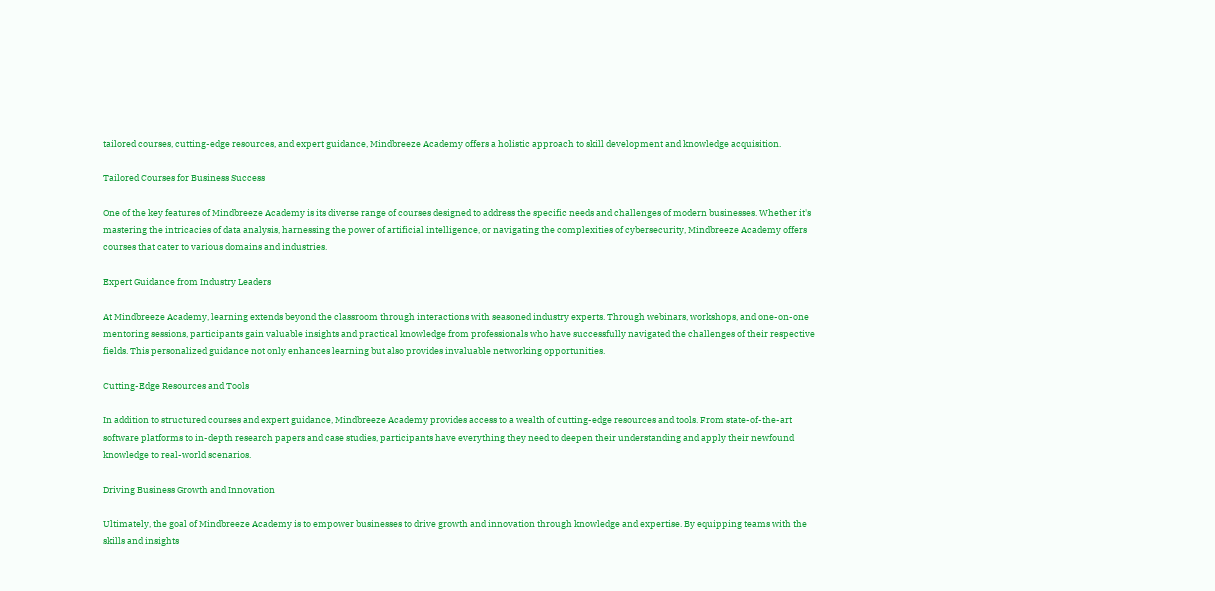tailored courses, cutting-edge resources, and expert guidance, Mindbreeze Academy offers a holistic approach to skill development and knowledge acquisition.

Tailored Courses for Business Success

One of the key features of Mindbreeze Academy is its diverse range of courses designed to address the specific needs and challenges of modern businesses. Whether it's mastering the intricacies of data analysis, harnessing the power of artificial intelligence, or navigating the complexities of cybersecurity, Mindbreeze Academy offers courses that cater to various domains and industries.

Expert Guidance from Industry Leaders

At Mindbreeze Academy, learning extends beyond the classroom through interactions with seasoned industry experts. Through webinars, workshops, and one-on-one mentoring sessions, participants gain valuable insights and practical knowledge from professionals who have successfully navigated the challenges of their respective fields. This personalized guidance not only enhances learning but also provides invaluable networking opportunities.

Cutting-Edge Resources and Tools

In addition to structured courses and expert guidance, Mindbreeze Academy provides access to a wealth of cutting-edge resources and tools. From state-of-the-art software platforms to in-depth research papers and case studies, participants have everything they need to deepen their understanding and apply their newfound knowledge to real-world scenarios.

Driving Business Growth and Innovation

Ultimately, the goal of Mindbreeze Academy is to empower businesses to drive growth and innovation through knowledge and expertise. By equipping teams with the skills and insights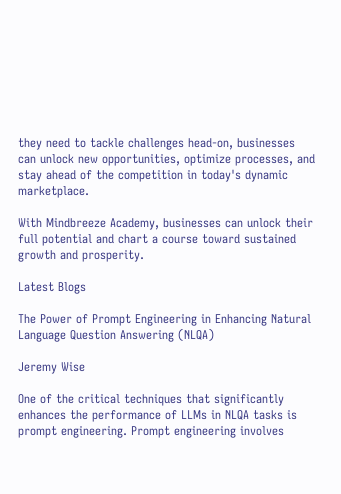they need to tackle challenges head-on, businesses can unlock new opportunities, optimize processes, and stay ahead of the competition in today's dynamic marketplace.

With Mindbreeze Academy, businesses can unlock their full potential and chart a course toward sustained growth and prosperity.

Latest Blogs

The Power of Prompt Engineering in Enhancing Natural Language Question Answering (NLQA)

Jeremy Wise

One of the critical techniques that significantly enhances the performance of LLMs in NLQA tasks is prompt engineering. Prompt engineering involves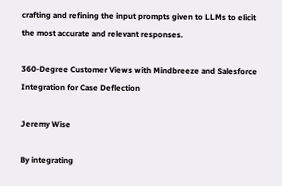crafting and refining the input prompts given to LLMs to elicit the most accurate and relevant responses.

360-Degree Customer Views with Mindbreeze and Salesforce Integration for Case Deflection

Jeremy Wise

By integrating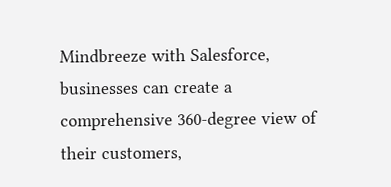Mindbreeze with Salesforce, businesses can create a comprehensive 360-degree view of their customers,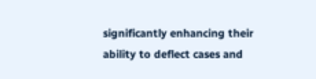significantly enhancing their ability to deflect cases and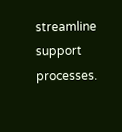streamline support processes.